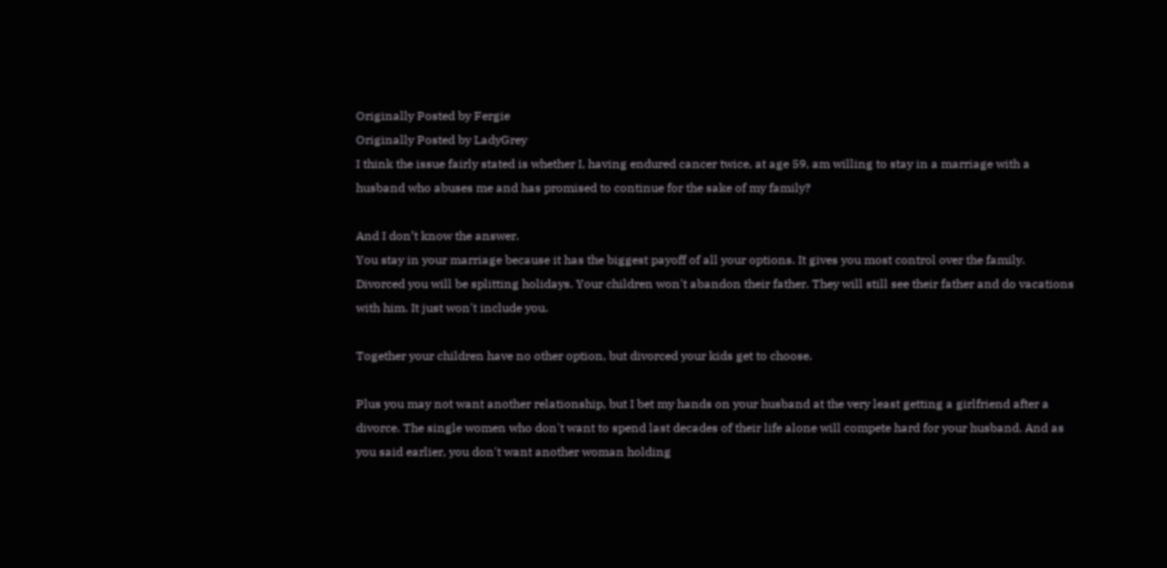Originally Posted by Fergie
Originally Posted by LadyGrey
I think the issue fairly stated is whether I, having endured cancer twice, at age 59, am willing to stay in a marriage with a husband who abuses me and has promised to continue for the sake of my family?

And I don’t know the answer.
You stay in your marriage because it has the biggest payoff of all your options. It gives you most control over the family.
Divorced you will be splitting holidays. Your children won't abandon their father. They will still see their father and do vacations with him. It just won't include you.

Together your children have no other option, but divorced your kids get to choose.

Plus you may not want another relationship, but I bet my hands on your husband at the very least getting a girlfriend after a divorce. The single women who don't want to spend last decades of their life alone will compete hard for your husband. And as you said earlier, you don't want another woman holding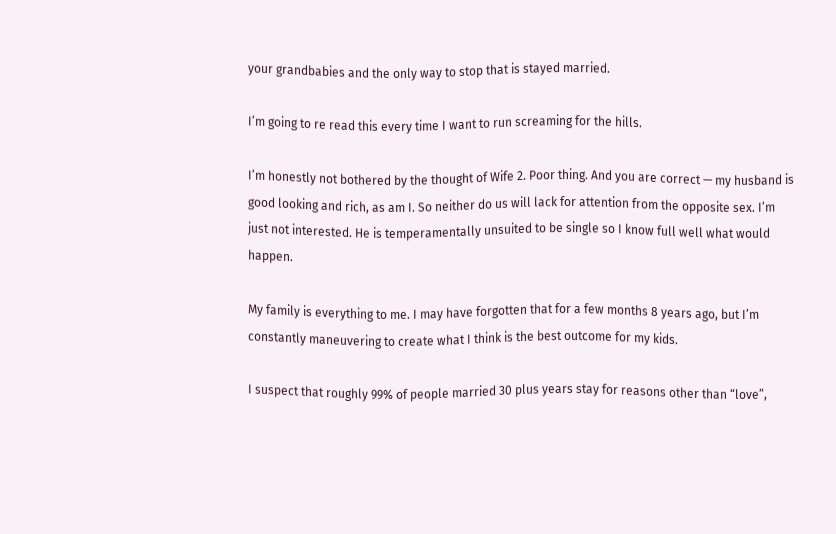your grandbabies and the only way to stop that is stayed married.

I’m going to re read this every time I want to run screaming for the hills.

I’m honestly not bothered by the thought of Wife 2. Poor thing. And you are correct — my husband is good looking and rich, as am I. So neither do us will lack for attention from the opposite sex. I’m just not interested. He is temperamentally unsuited to be single so I know full well what would happen.

My family is everything to me. I may have forgotten that for a few months 8 years ago, but I’m constantly maneuvering to create what I think is the best outcome for my kids.

I suspect that roughly 99% of people married 30 plus years stay for reasons other than “love”,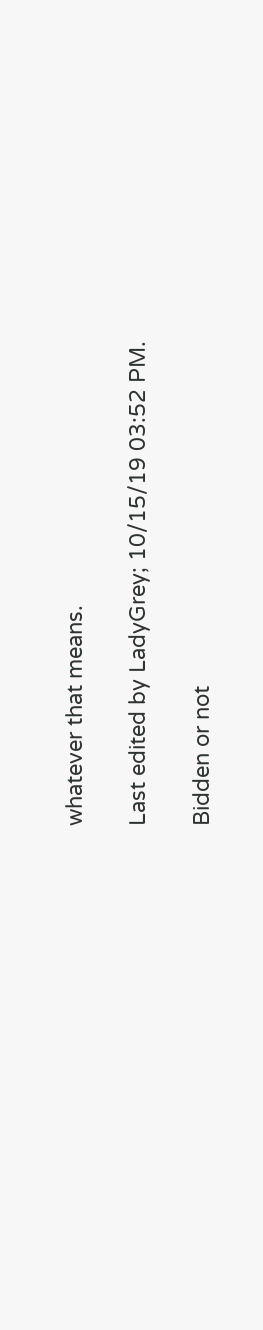whatever that means.

Last edited by LadyGrey; 10/15/19 03:52 PM.

Bidden or not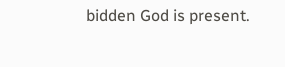bidden God is present.